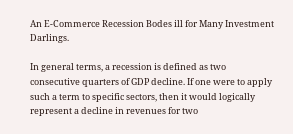An E-Commerce Recession Bodes ill for Many Investment Darlings.

In general terms, a recession is defined as two consecutive quarters of GDP decline. If one were to apply such a term to specific sectors, then it would logically represent a decline in revenues for two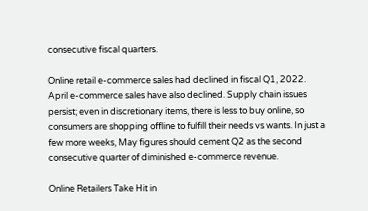consecutive fiscal quarters.

Online retail e-commerce sales had declined in fiscal Q1, 2022. April e-commerce sales have also declined. Supply chain issues persist; even in discretionary items, there is less to buy online, so consumers are shopping offline to fulfill their needs vs wants. In just a few more weeks, May figures should cement Q2 as the second consecutive quarter of diminished e-commerce revenue.

Online Retailers Take Hit in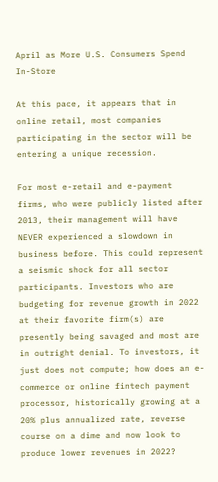April as More U.S. Consumers Spend In-Store

At this pace, it appears that in online retail, most companies participating in the sector will be entering a unique recession.

For most e-retail and e-payment firms, who were publicly listed after 2013, their management will have NEVER experienced a slowdown in business before. This could represent a seismic shock for all sector participants. Investors who are budgeting for revenue growth in 2022 at their favorite firm(s) are presently being savaged and most are in outright denial. To investors, it just does not compute; how does an e-commerce or online fintech payment processor, historically growing at a 20% plus annualized rate, reverse course on a dime and now look to produce lower revenues in 2022?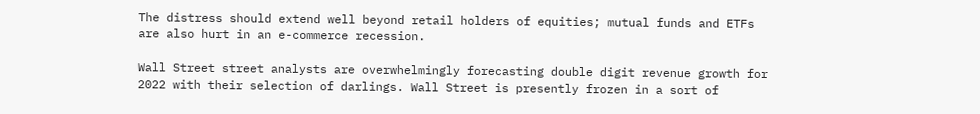The distress should extend well beyond retail holders of equities; mutual funds and ETFs are also hurt in an e-commerce recession.

Wall Street street analysts are overwhelmingly forecasting double digit revenue growth for 2022 with their selection of darlings. Wall Street is presently frozen in a sort of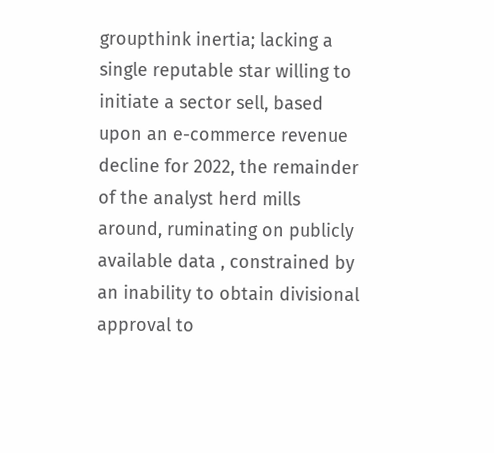groupthink inertia; lacking a single reputable star willing to initiate a sector sell, based upon an e-commerce revenue decline for 2022, the remainder of the analyst herd mills around, ruminating on publicly available data , constrained by an inability to obtain divisional approval to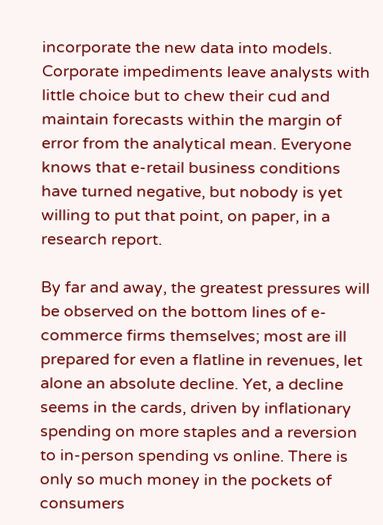incorporate the new data into models. Corporate impediments leave analysts with little choice but to chew their cud and maintain forecasts within the margin of error from the analytical mean. Everyone knows that e-retail business conditions have turned negative, but nobody is yet willing to put that point, on paper, in a research report.

By far and away, the greatest pressures will be observed on the bottom lines of e-commerce firms themselves; most are ill prepared for even a flatline in revenues, let alone an absolute decline. Yet, a decline seems in the cards, driven by inflationary spending on more staples and a reversion to in-person spending vs online. There is only so much money in the pockets of consumers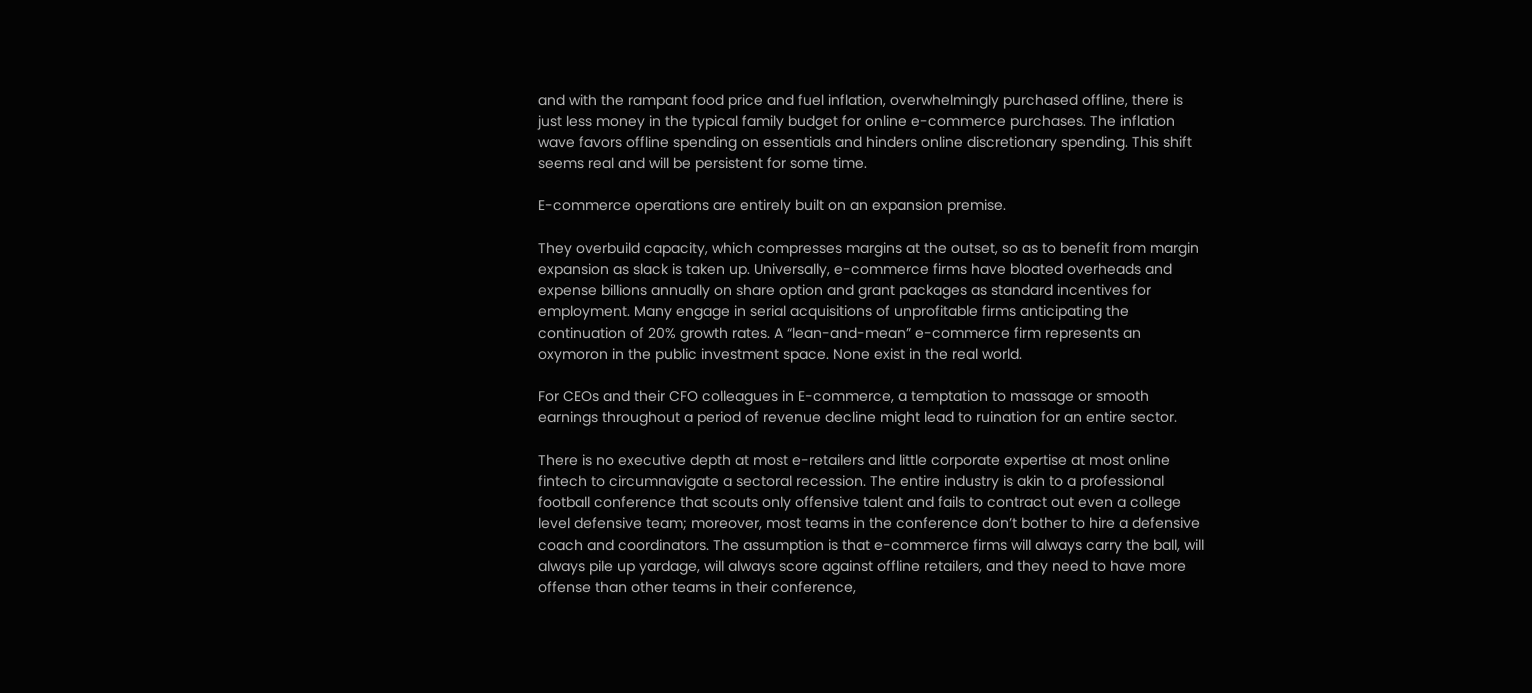and with the rampant food price and fuel inflation, overwhelmingly purchased offline, there is just less money in the typical family budget for online e-commerce purchases. The inflation wave favors offline spending on essentials and hinders online discretionary spending. This shift seems real and will be persistent for some time.

E-commerce operations are entirely built on an expansion premise.

They overbuild capacity, which compresses margins at the outset, so as to benefit from margin expansion as slack is taken up. Universally, e-commerce firms have bloated overheads and expense billions annually on share option and grant packages as standard incentives for employment. Many engage in serial acquisitions of unprofitable firms anticipating the continuation of 20% growth rates. A “lean-and-mean” e-commerce firm represents an oxymoron in the public investment space. None exist in the real world.

For CEOs and their CFO colleagues in E-commerce, a temptation to massage or smooth earnings throughout a period of revenue decline might lead to ruination for an entire sector.

There is no executive depth at most e-retailers and little corporate expertise at most online fintech to circumnavigate a sectoral recession. The entire industry is akin to a professional football conference that scouts only offensive talent and fails to contract out even a college level defensive team; moreover, most teams in the conference don’t bother to hire a defensive coach and coordinators. The assumption is that e-commerce firms will always carry the ball, will always pile up yardage, will always score against offline retailers, and they need to have more offense than other teams in their conference,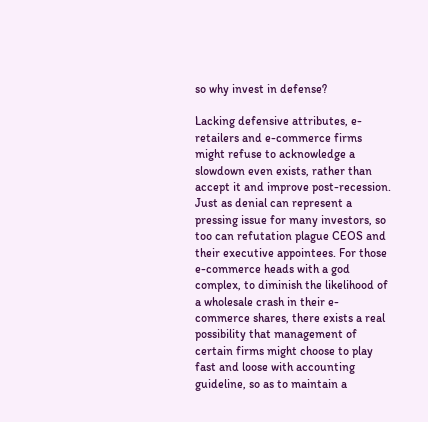so why invest in defense?

Lacking defensive attributes, e-retailers and e-commerce firms might refuse to acknowledge a slowdown even exists, rather than accept it and improve post-recession. Just as denial can represent a pressing issue for many investors, so too can refutation plague CEOS and their executive appointees. For those e-commerce heads with a god complex, to diminish the likelihood of a wholesale crash in their e-commerce shares, there exists a real possibility that management of certain firms might choose to play fast and loose with accounting guideline, so as to maintain a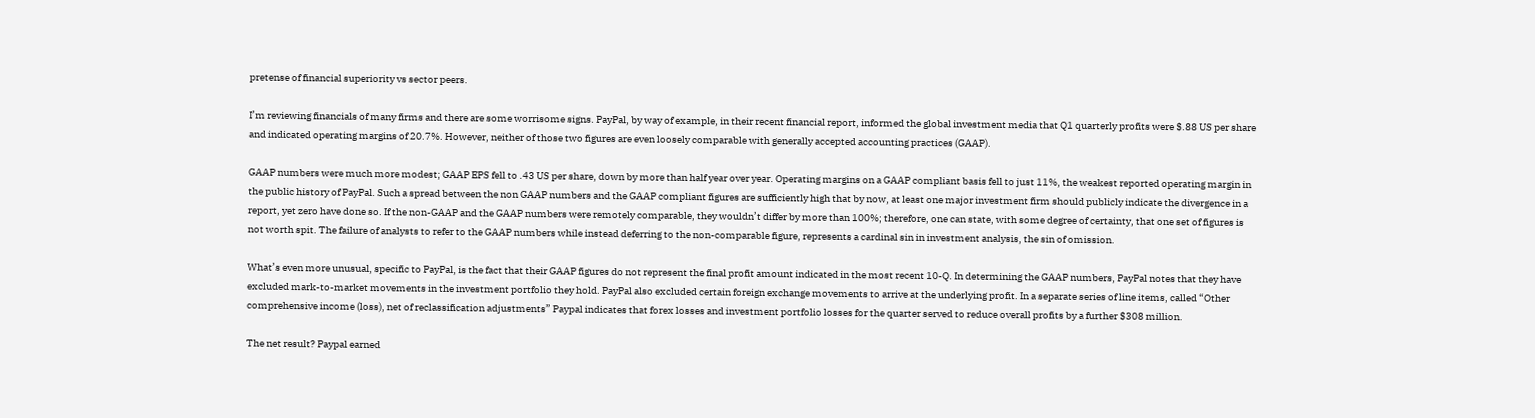pretense of financial superiority vs sector peers.

I’m reviewing financials of many firms and there are some worrisome signs. PayPal, by way of example, in their recent financial report, informed the global investment media that Q1 quarterly profits were $.88 US per share and indicated operating margins of 20.7%. However, neither of those two figures are even loosely comparable with generally accepted accounting practices (GAAP).

GAAP numbers were much more modest; GAAP EPS fell to .43 US per share, down by more than half year over year. Operating margins on a GAAP compliant basis fell to just 11%, the weakest reported operating margin in the public history of PayPal. Such a spread between the non GAAP numbers and the GAAP compliant figures are sufficiently high that by now, at least one major investment firm should publicly indicate the divergence in a report, yet zero have done so. If the non-GAAP and the GAAP numbers were remotely comparable, they wouldn’t differ by more than 100%; therefore, one can state, with some degree of certainty, that one set of figures is not worth spit. The failure of analysts to refer to the GAAP numbers while instead deferring to the non-comparable figure, represents a cardinal sin in investment analysis, the sin of omission.

What’s even more unusual, specific to PayPal, is the fact that their GAAP figures do not represent the final profit amount indicated in the most recent 10-Q. In determining the GAAP numbers, PayPal notes that they have excluded mark-to-market movements in the investment portfolio they hold. PayPal also excluded certain foreign exchange movements to arrive at the underlying profit. In a separate series of line items, called “Other comprehensive income (loss), net of reclassification adjustments” Paypal indicates that forex losses and investment portfolio losses for the quarter served to reduce overall profits by a further $308 million.

The net result? Paypal earned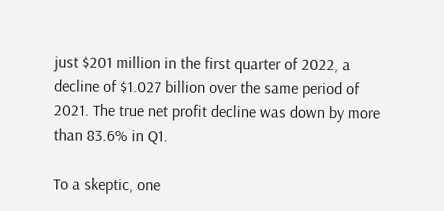just $201 million in the first quarter of 2022, a decline of $1.027 billion over the same period of 2021. The true net profit decline was down by more than 83.6% in Q1.

To a skeptic, one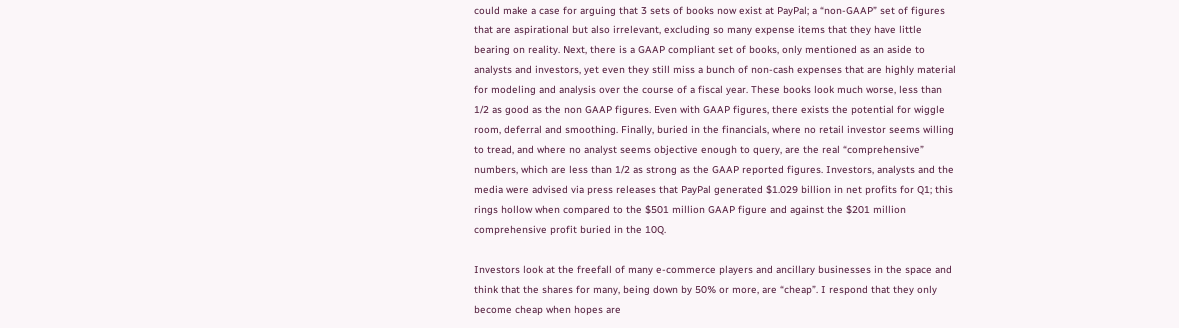could make a case for arguing that 3 sets of books now exist at PayPal; a “non-GAAP” set of figures that are aspirational but also irrelevant, excluding so many expense items that they have little bearing on reality. Next, there is a GAAP compliant set of books, only mentioned as an aside to analysts and investors, yet even they still miss a bunch of non-cash expenses that are highly material for modeling and analysis over the course of a fiscal year. These books look much worse, less than 1/2 as good as the non GAAP figures. Even with GAAP figures, there exists the potential for wiggle room, deferral and smoothing. Finally, buried in the financials, where no retail investor seems willing to tread, and where no analyst seems objective enough to query, are the real “comprehensive” numbers, which are less than 1/2 as strong as the GAAP reported figures. Investors, analysts and the media were advised via press releases that PayPal generated $1.029 billion in net profits for Q1; this rings hollow when compared to the $501 million GAAP figure and against the $201 million comprehensive profit buried in the 10Q.

Investors look at the freefall of many e-commerce players and ancillary businesses in the space and think that the shares for many, being down by 50% or more, are “cheap”. I respond that they only become cheap when hopes are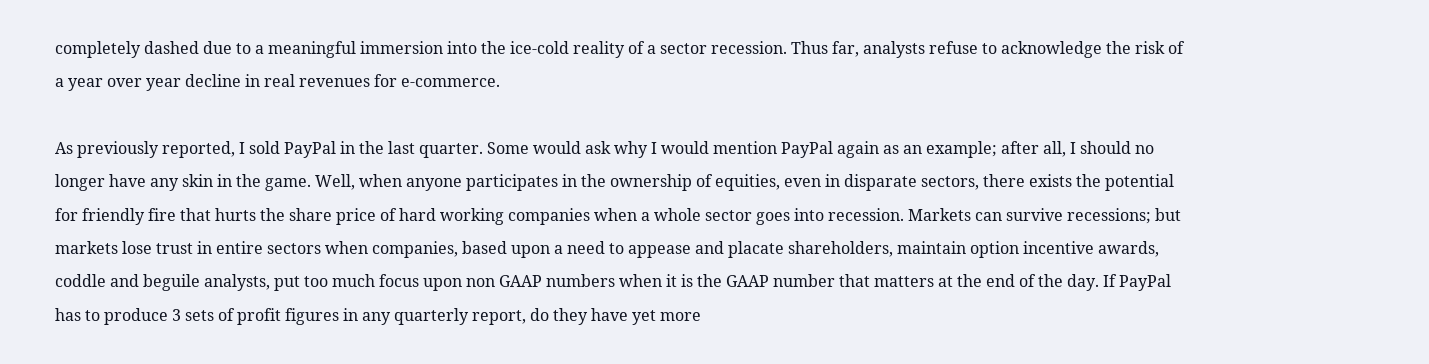completely dashed due to a meaningful immersion into the ice-cold reality of a sector recession. Thus far, analysts refuse to acknowledge the risk of a year over year decline in real revenues for e-commerce.

As previously reported, I sold PayPal in the last quarter. Some would ask why I would mention PayPal again as an example; after all, I should no longer have any skin in the game. Well, when anyone participates in the ownership of equities, even in disparate sectors, there exists the potential for friendly fire that hurts the share price of hard working companies when a whole sector goes into recession. Markets can survive recessions; but markets lose trust in entire sectors when companies, based upon a need to appease and placate shareholders, maintain option incentive awards, coddle and beguile analysts, put too much focus upon non GAAP numbers when it is the GAAP number that matters at the end of the day. If PayPal has to produce 3 sets of profit figures in any quarterly report, do they have yet more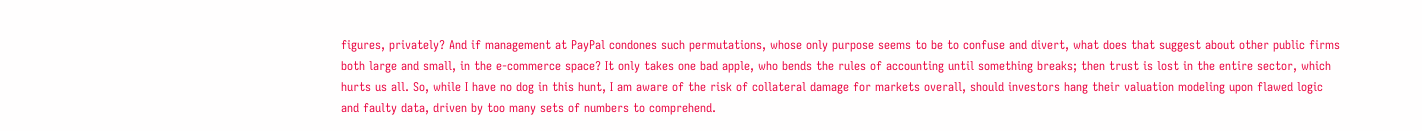figures, privately? And if management at PayPal condones such permutations, whose only purpose seems to be to confuse and divert, what does that suggest about other public firms both large and small, in the e-commerce space? It only takes one bad apple, who bends the rules of accounting until something breaks; then trust is lost in the entire sector, which hurts us all. So, while I have no dog in this hunt, I am aware of the risk of collateral damage for markets overall, should investors hang their valuation modeling upon flawed logic and faulty data, driven by too many sets of numbers to comprehend.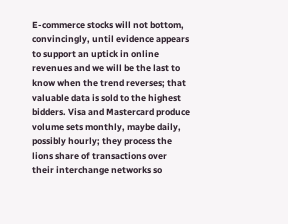E-commerce stocks will not bottom, convincingly, until evidence appears to support an uptick in online revenues and we will be the last to know when the trend reverses; that valuable data is sold to the highest bidders. Visa and Mastercard produce volume sets monthly, maybe daily, possibly hourly; they process the lions share of transactions over their interchange networks so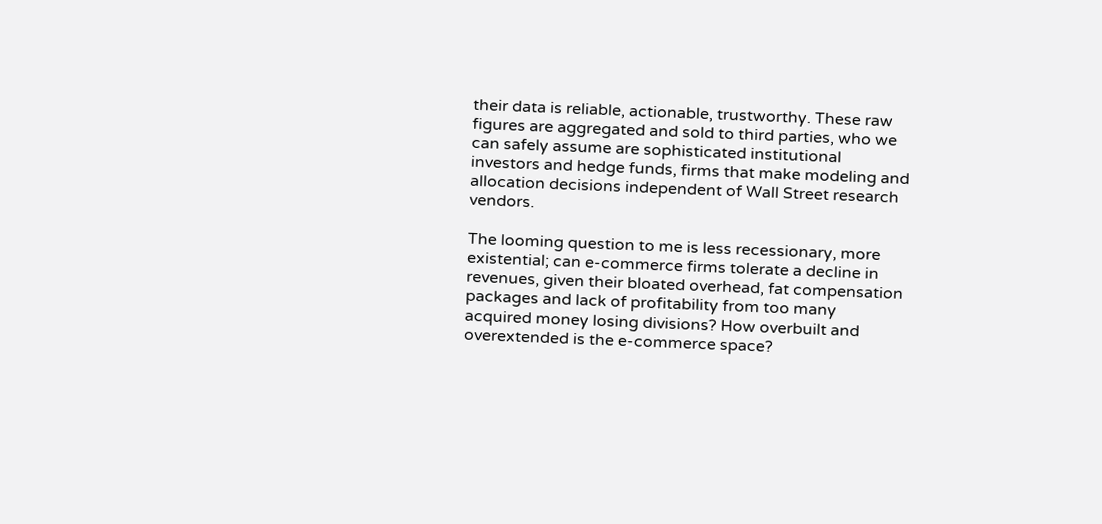their data is reliable, actionable, trustworthy. These raw figures are aggregated and sold to third parties, who we can safely assume are sophisticated institutional investors and hedge funds, firms that make modeling and allocation decisions independent of Wall Street research vendors.

The looming question to me is less recessionary, more existential; can e-commerce firms tolerate a decline in revenues, given their bloated overhead, fat compensation packages and lack of profitability from too many acquired money losing divisions? How overbuilt and overextended is the e-commerce space?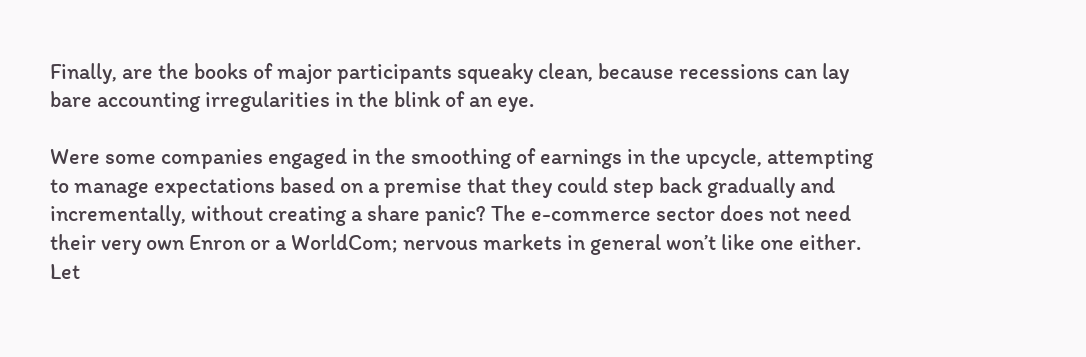Finally, are the books of major participants squeaky clean, because recessions can lay bare accounting irregularities in the blink of an eye.

Were some companies engaged in the smoothing of earnings in the upcycle, attempting to manage expectations based on a premise that they could step back gradually and incrementally, without creating a share panic? The e-commerce sector does not need their very own Enron or a WorldCom; nervous markets in general won’t like one either. Let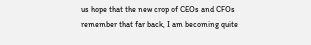us hope that the new crop of CEOs and CFOs remember that far back, I am becoming quite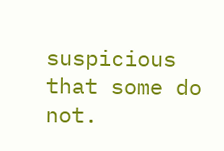suspicious that some do not.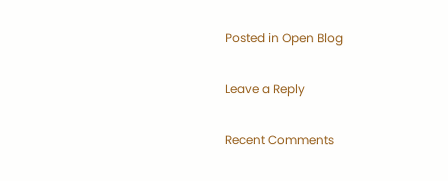Posted in Open Blog

Leave a Reply

Recent Comments